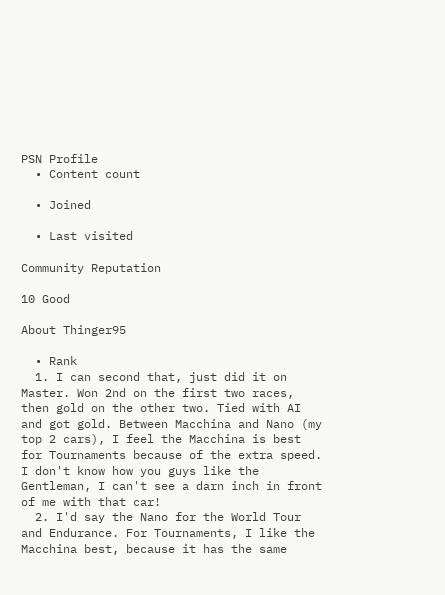PSN Profile
  • Content count

  • Joined

  • Last visited

Community Reputation

10 Good

About Thinger95

  • Rank
  1. I can second that, just did it on Master. Won 2nd on the first two races, then gold on the other two. Tied with AI and got gold. Between Macchina and Nano (my top 2 cars), I feel the Macchina is best for Tournaments because of the extra speed. I don't know how you guys like the Gentleman, I can't see a darn inch in front of me with that car!
  2. I'd say the Nano for the World Tour and Endurance. For Tournaments, I like the Macchina best, because it has the same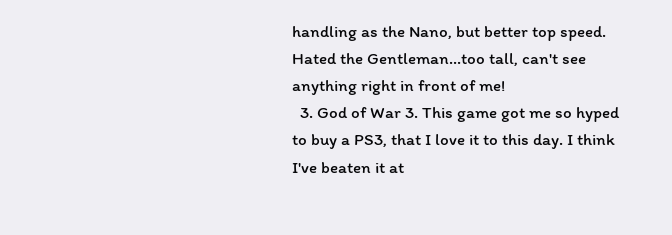handling as the Nano, but better top speed. Hated the Gentleman...too tall, can't see anything right in front of me!
  3. God of War 3. This game got me so hyped to buy a PS3, that I love it to this day. I think I've beaten it at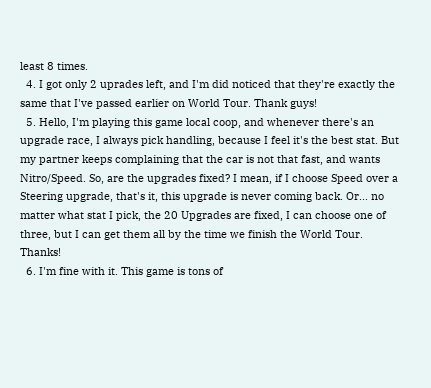least 8 times.
  4. I got only 2 uprades left, and I'm did noticed that they're exactly the same that I've passed earlier on World Tour. Thank guys!
  5. Hello, I'm playing this game local coop, and whenever there's an upgrade race, I always pick handling, because I feel it's the best stat. But my partner keeps complaining that the car is not that fast, and wants Nitro/Speed. So, are the upgrades fixed? I mean, if I choose Speed over a Steering upgrade, that's it, this upgrade is never coming back. Or... no matter what stat I pick, the 20 Upgrades are fixed, I can choose one of three, but I can get them all by the time we finish the World Tour. Thanks!
  6. I'm fine with it. This game is tons of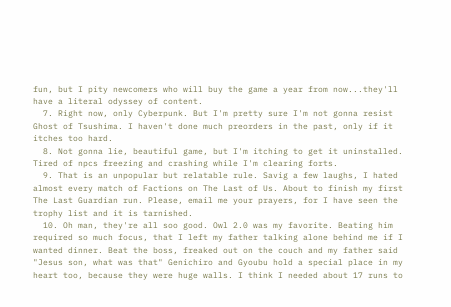fun, but I pity newcomers who will buy the game a year from now...they'll have a literal odyssey of content.
  7. Right now, only Cyberpunk. But I'm pretty sure I'm not gonna resist Ghost of Tsushima. I haven't done much preorders in the past, only if it itches too hard.
  8. Not gonna lie, beautiful game, but I'm itching to get it uninstalled. Tired of npcs freezing and crashing while I'm clearing forts.
  9. That is an unpopular but relatable rule. Savig a few laughs, I hated almost every match of Factions on The Last of Us. About to finish my first The Last Guardian run. Please, email me your prayers, for I have seen the trophy list and it is tarnished.
  10. Oh man, they're all soo good. Owl 2.0 was my favorite. Beating him required so much focus, that I left my father talking alone behind me if I wanted dinner. Beat the boss, freaked out on the couch and my father said "Jesus son, what was that" Genichiro and Gyoubu hold a special place in my heart too, because they were huge walls. I think I needed about 17 runs to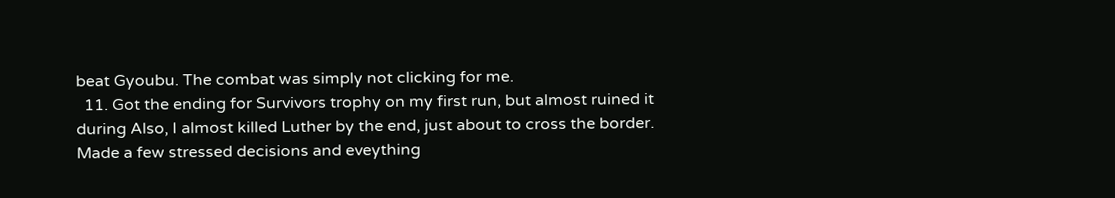beat Gyoubu. The combat was simply not clicking for me.
  11. Got the ending for Survivors trophy on my first run, but almost ruined it during Also, I almost killed Luther by the end, just about to cross the border. Made a few stressed decisions and eveything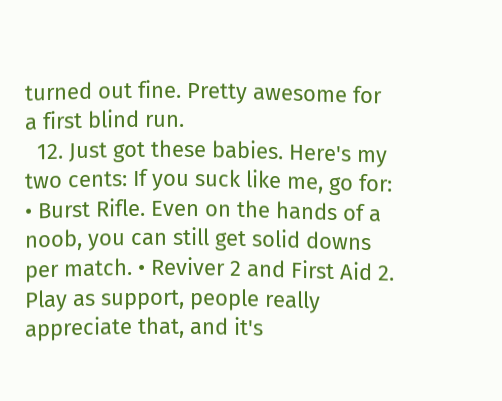turned out fine. Pretty awesome for a first blind run.
  12. Just got these babies. Here's my two cents: If you suck like me, go for: • Burst Rifle. Even on the hands of a noob, you can still get solid downs per match. • Reviver 2 and First Aid 2. Play as support, people really appreciate that, and it's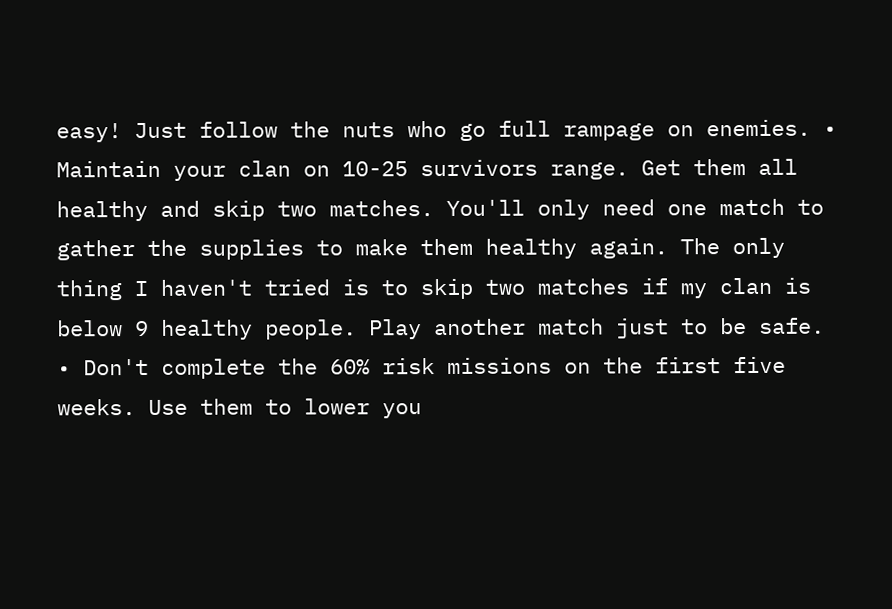easy! Just follow the nuts who go full rampage on enemies. • Maintain your clan on 10-25 survivors range. Get them all healthy and skip two matches. You'll only need one match to gather the supplies to make them healthy again. The only thing I haven't tried is to skip two matches if my clan is below 9 healthy people. Play another match just to be safe. • Don't complete the 60% risk missions on the first five weeks. Use them to lower you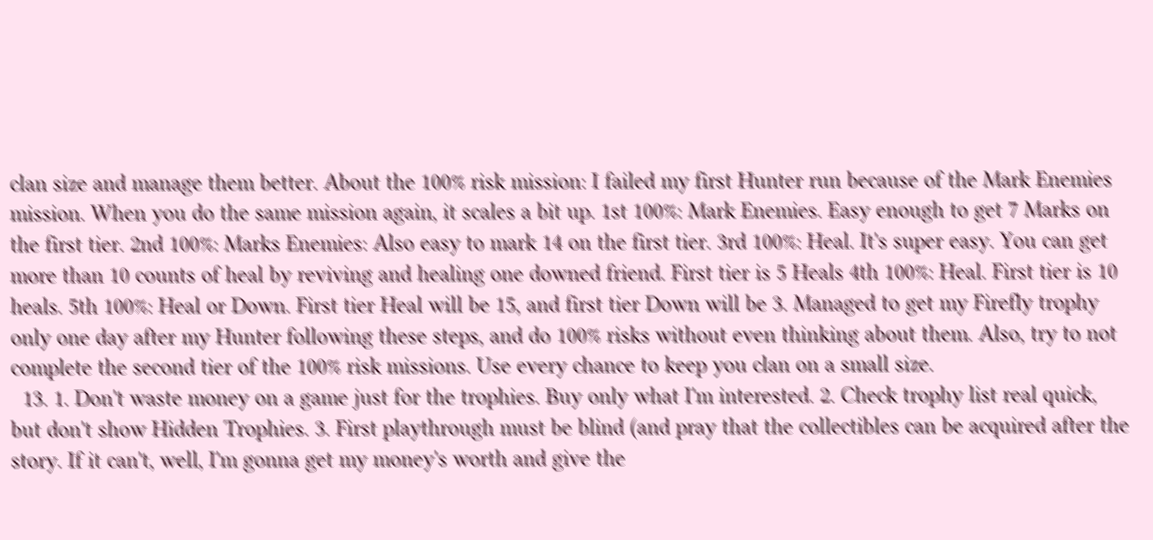clan size and manage them better. About the 100% risk mission: I failed my first Hunter run because of the Mark Enemies mission. When you do the same mission again, it scales a bit up. 1st 100%: Mark Enemies. Easy enough to get 7 Marks on the first tier. 2nd 100%: Marks Enemies: Also easy to mark 14 on the first tier. 3rd 100%: Heal. It's super easy. You can get more than 10 counts of heal by reviving and healing one downed friend. First tier is 5 Heals 4th 100%: Heal. First tier is 10 heals. 5th 100%: Heal or Down. First tier Heal will be 15, and first tier Down will be 3. Managed to get my Firefly trophy only one day after my Hunter following these steps, and do 100% risks without even thinking about them. Also, try to not complete the second tier of the 100% risk missions. Use every chance to keep you clan on a small size.
  13. 1. Don't waste money on a game just for the trophies. Buy only what I'm interested. 2. Check trophy list real quick, but don't show Hidden Trophies. 3. First playthrough must be blind (and pray that the collectibles can be acquired after the story. If it can't, well, I'm gonna get my money's worth and give the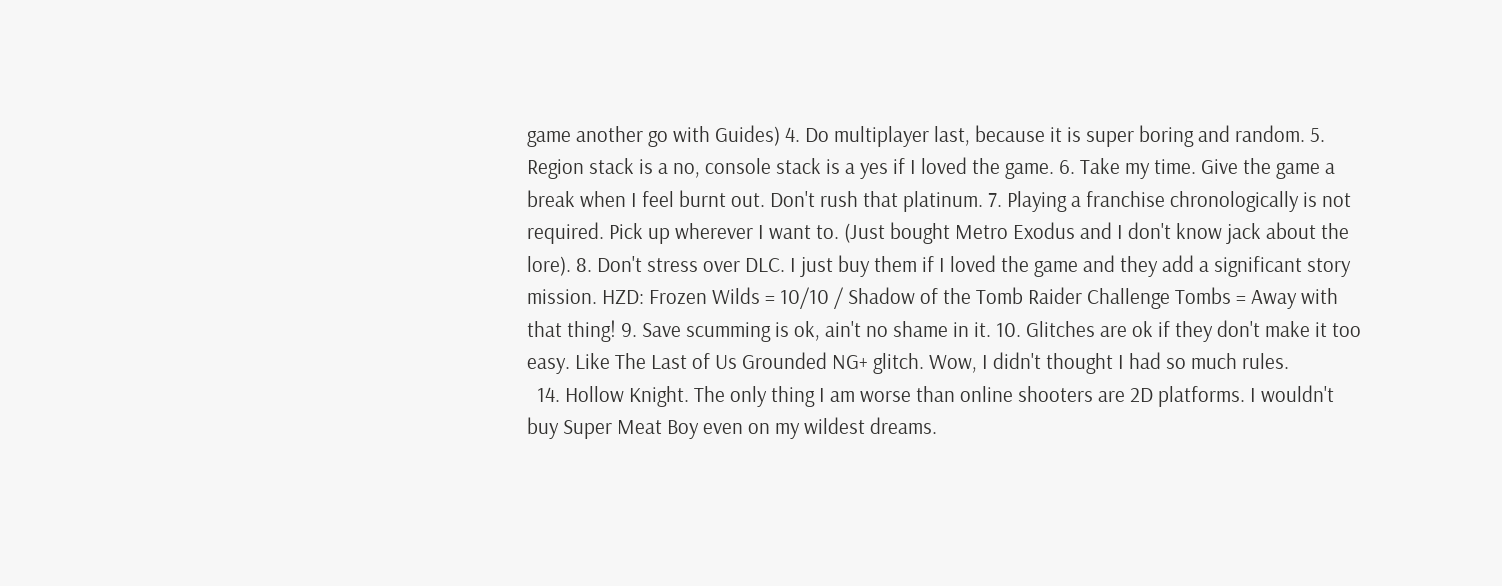game another go with Guides) 4. Do multiplayer last, because it is super boring and random. 5. Region stack is a no, console stack is a yes if I loved the game. 6. Take my time. Give the game a break when I feel burnt out. Don't rush that platinum. 7. Playing a franchise chronologically is not required. Pick up wherever I want to. (Just bought Metro Exodus and I don't know jack about the lore). 8. Don't stress over DLC. I just buy them if I loved the game and they add a significant story mission. HZD: Frozen Wilds = 10/10 / Shadow of the Tomb Raider Challenge Tombs = Away with that thing! 9. Save scumming is ok, ain't no shame in it. 10. Glitches are ok if they don't make it too easy. Like The Last of Us Grounded NG+ glitch. Wow, I didn't thought I had so much rules.
  14. Hollow Knight. The only thing I am worse than online shooters are 2D platforms. I wouldn't buy Super Meat Boy even on my wildest dreams.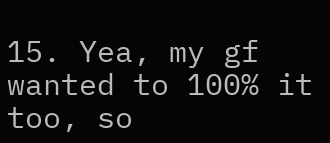15. Yea, my gf wanted to 100% it too, so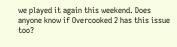we played it again this weekend. Does anyone know if Overcooked 2 has this issue too?